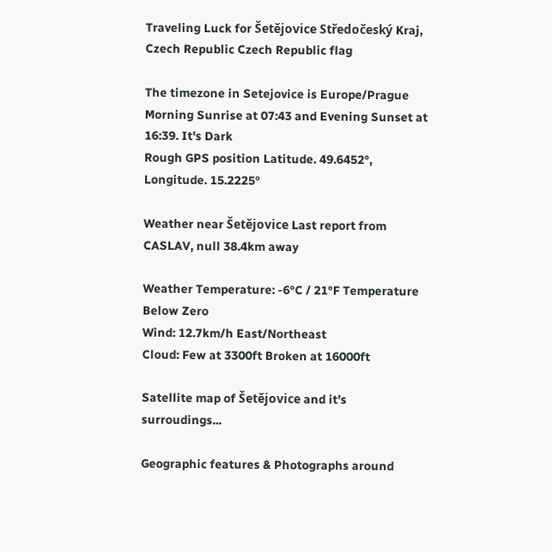Traveling Luck for Šetějovice Středočeský Kraj, Czech Republic Czech Republic flag

The timezone in Setejovice is Europe/Prague
Morning Sunrise at 07:43 and Evening Sunset at 16:39. It's Dark
Rough GPS position Latitude. 49.6452°, Longitude. 15.2225°

Weather near Šetějovice Last report from CASLAV, null 38.4km away

Weather Temperature: -6°C / 21°F Temperature Below Zero
Wind: 12.7km/h East/Northeast
Cloud: Few at 3300ft Broken at 16000ft

Satellite map of Šetějovice and it's surroudings...

Geographic features & Photographs around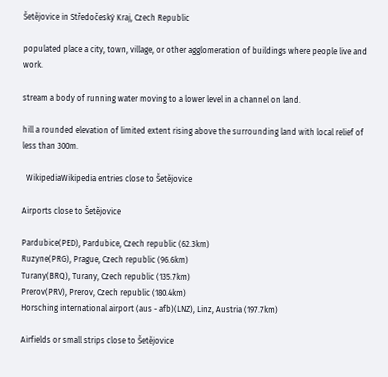Šetějovice in Středočeský Kraj, Czech Republic

populated place a city, town, village, or other agglomeration of buildings where people live and work.

stream a body of running water moving to a lower level in a channel on land.

hill a rounded elevation of limited extent rising above the surrounding land with local relief of less than 300m.

  WikipediaWikipedia entries close to Šetějovice

Airports close to Šetějovice

Pardubice(PED), Pardubice, Czech republic (62.3km)
Ruzyne(PRG), Prague, Czech republic (96.6km)
Turany(BRQ), Turany, Czech republic (135.7km)
Prerov(PRV), Prerov, Czech republic (180.4km)
Horsching international airport (aus - afb)(LNZ), Linz, Austria (197.7km)

Airfields or small strips close to Šetějovice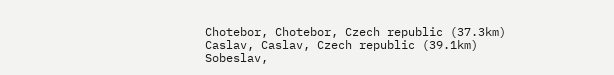Chotebor, Chotebor, Czech republic (37.3km)
Caslav, Caslav, Czech republic (39.1km)
Sobeslav,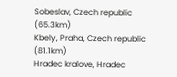Sobeslav, Czech republic (65.3km)
Kbely, Praha, Czech republic (81.1km)
Hradec kralove, Hradec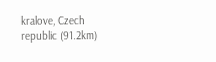kralove, Czech republic (91.2km)